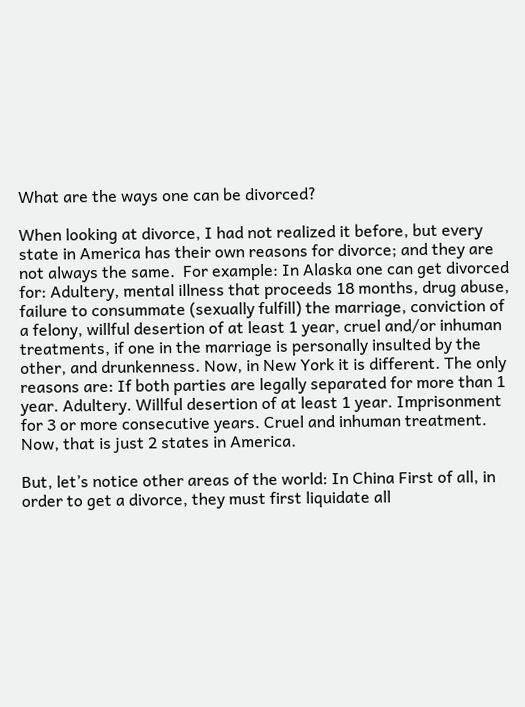What are the ways one can be divorced?

When looking at divorce, I had not realized it before, but every state in America has their own reasons for divorce; and they are not always the same.  For example: In Alaska one can get divorced for: Adultery, mental illness that proceeds 18 months, drug abuse, failure to consummate (sexually fulfill) the marriage, conviction of a felony, willful desertion of at least 1 year, cruel and/or inhuman treatments, if one in the marriage is personally insulted by the other, and drunkenness. Now, in New York it is different. The only reasons are: If both parties are legally separated for more than 1 year. Adultery. Willful desertion of at least 1 year. Imprisonment for 3 or more consecutive years. Cruel and inhuman treatment. Now, that is just 2 states in America.

But, let’s notice other areas of the world: In China First of all, in order to get a divorce, they must first liquidate all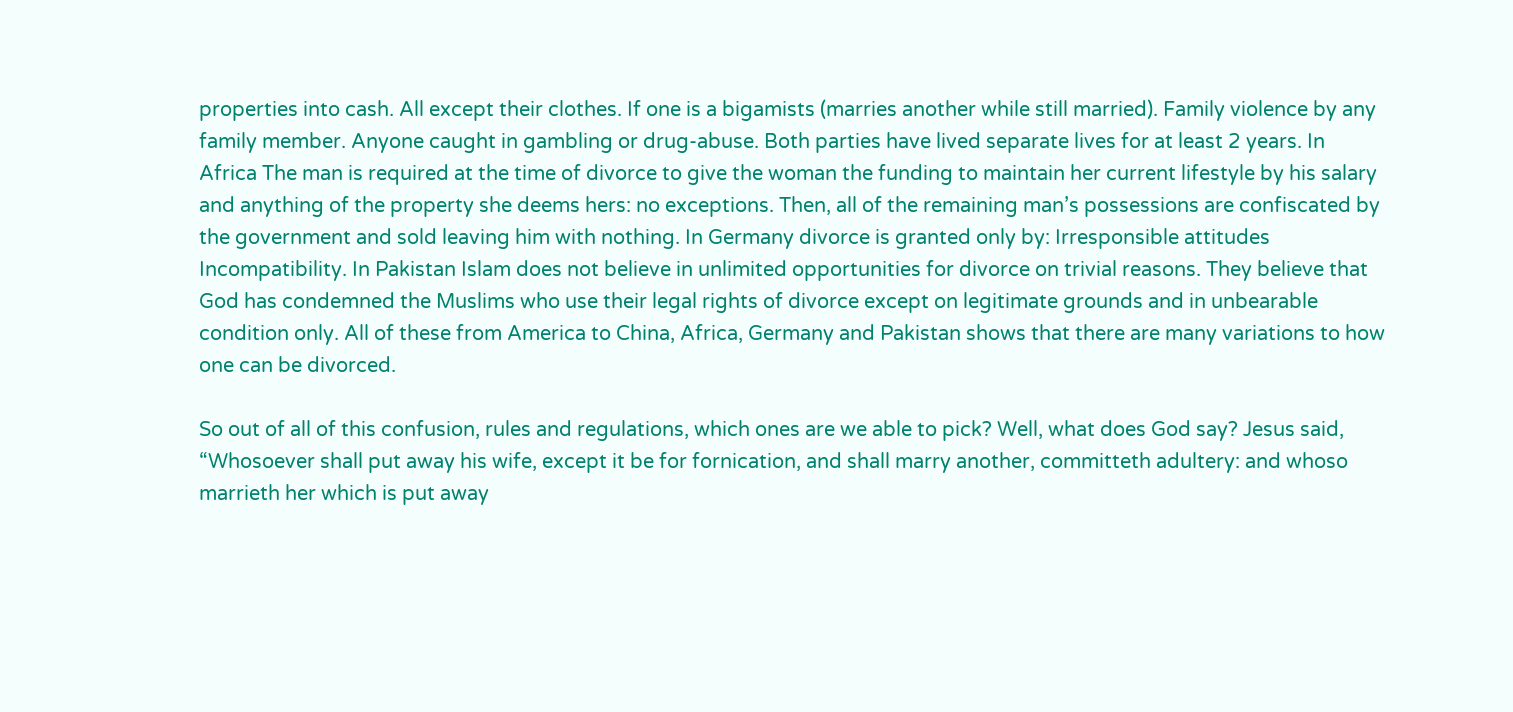properties into cash. All except their clothes. If one is a bigamists (marries another while still married). Family violence by any family member. Anyone caught in gambling or drug-abuse. Both parties have lived separate lives for at least 2 years. In Africa The man is required at the time of divorce to give the woman the funding to maintain her current lifestyle by his salary and anything of the property she deems hers: no exceptions. Then, all of the remaining man’s possessions are confiscated by the government and sold leaving him with nothing. In Germany divorce is granted only by: Irresponsible attitudes Incompatibility. In Pakistan Islam does not believe in unlimited opportunities for divorce on trivial reasons. They believe that God has condemned the Muslims who use their legal rights of divorce except on legitimate grounds and in unbearable condition only. All of these from America to China, Africa, Germany and Pakistan shows that there are many variations to how one can be divorced.

So out of all of this confusion, rules and regulations, which ones are we able to pick? Well, what does God say? Jesus said, “Whosoever shall put away his wife, except it be for fornication, and shall marry another, committeth adultery: and whoso marrieth her which is put away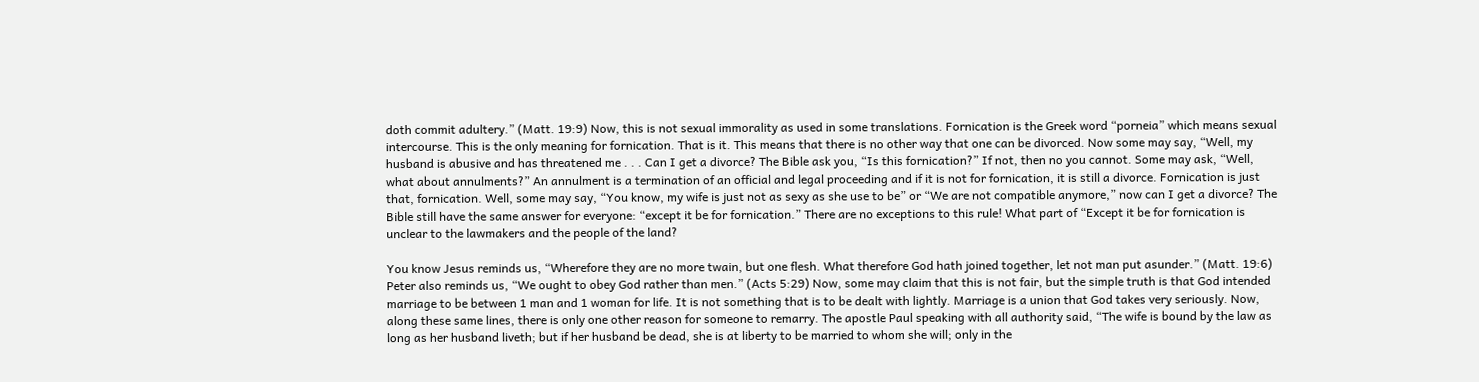doth commit adultery.” (Matt. 19:9) Now, this is not sexual immorality as used in some translations. Fornication is the Greek word “porneia” which means sexual intercourse. This is the only meaning for fornication. That is it. This means that there is no other way that one can be divorced. Now some may say, “Well, my husband is abusive and has threatened me . . . Can I get a divorce? The Bible ask you, “Is this fornication?” If not, then no you cannot. Some may ask, “Well, what about annulments?” An annulment is a termination of an official and legal proceeding and if it is not for fornication, it is still a divorce. Fornication is just that, fornication. Well, some may say, “You know, my wife is just not as sexy as she use to be” or “We are not compatible anymore,” now can I get a divorce? The Bible still have the same answer for everyone: “except it be for fornication.” There are no exceptions to this rule! What part of “Except it be for fornication is unclear to the lawmakers and the people of the land?

You know Jesus reminds us, “Wherefore they are no more twain, but one flesh. What therefore God hath joined together, let not man put asunder.” (Matt. 19:6) Peter also reminds us, “We ought to obey God rather than men.” (Acts 5:29) Now, some may claim that this is not fair, but the simple truth is that God intended marriage to be between 1 man and 1 woman for life. It is not something that is to be dealt with lightly. Marriage is a union that God takes very seriously. Now, along these same lines, there is only one other reason for someone to remarry. The apostle Paul speaking with all authority said, “The wife is bound by the law as long as her husband liveth; but if her husband be dead, she is at liberty to be married to whom she will; only in the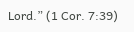Lord.” (1 Cor. 7:39)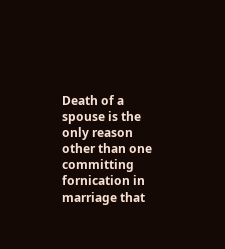Death of a spouse is the only reason other than one committing fornication in marriage that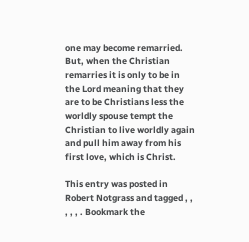one may become remarried. But, when the Christian remarries it is only to be in the Lord meaning that they are to be Christians less the worldly spouse tempt the Christian to live worldly again and pull him away from his first love, which is Christ.

This entry was posted in Robert Notgrass and tagged , , , , , . Bookmark the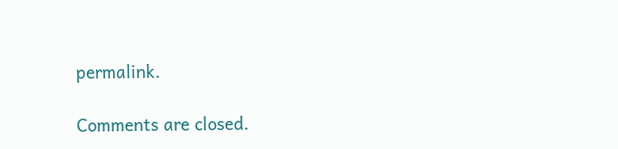permalink.

Comments are closed.